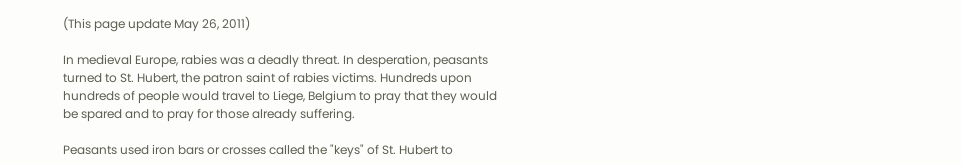(This page update May 26, 2011)

In medieval Europe, rabies was a deadly threat. In desperation, peasants turned to St. Hubert, the patron saint of rabies victims. Hundreds upon hundreds of people would travel to Liege, Belgium to pray that they would be spared and to pray for those already suffering.

Peasants used iron bars or crosses called the "keys" of St. Hubert to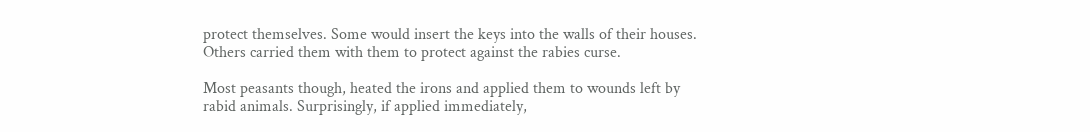protect themselves. Some would insert the keys into the walls of their houses. Others carried them with them to protect against the rabies curse.

Most peasants though, heated the irons and applied them to wounds left by rabid animals. Surprisingly, if applied immediately,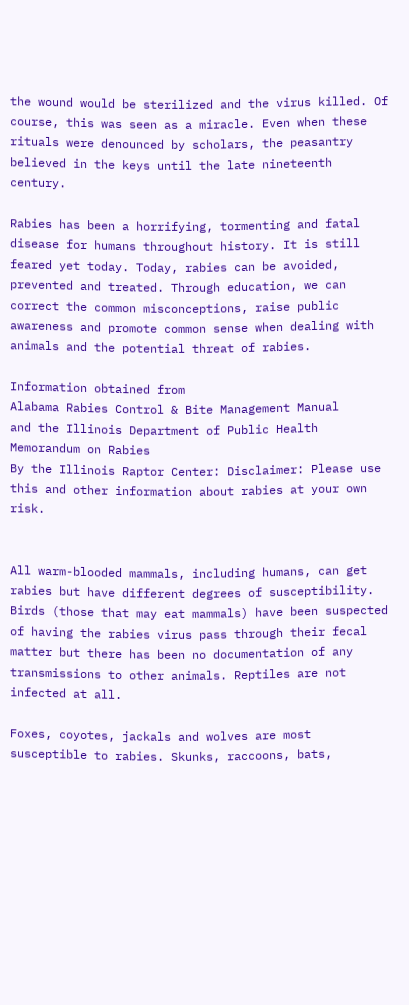the wound would be sterilized and the virus killed. Of course, this was seen as a miracle. Even when these rituals were denounced by scholars, the peasantry believed in the keys until the late nineteenth century.

Rabies has been a horrifying, tormenting and fatal disease for humans throughout history. It is still feared yet today. Today, rabies can be avoided, prevented and treated. Through education, we can correct the common misconceptions, raise public awareness and promote common sense when dealing with animals and the potential threat of rabies.

Information obtained from
Alabama Rabies Control & Bite Management Manual
and the Illinois Department of Public Health Memorandum on Rabies
By the Illinois Raptor Center: Disclaimer: Please use this and other information about rabies at your own risk.


All warm-blooded mammals, including humans, can get rabies but have different degrees of susceptibility. Birds (those that may eat mammals) have been suspected of having the rabies virus pass through their fecal matter but there has been no documentation of any transmissions to other animals. Reptiles are not infected at all.

Foxes, coyotes, jackals and wolves are most susceptible to rabies. Skunks, raccoons, bats,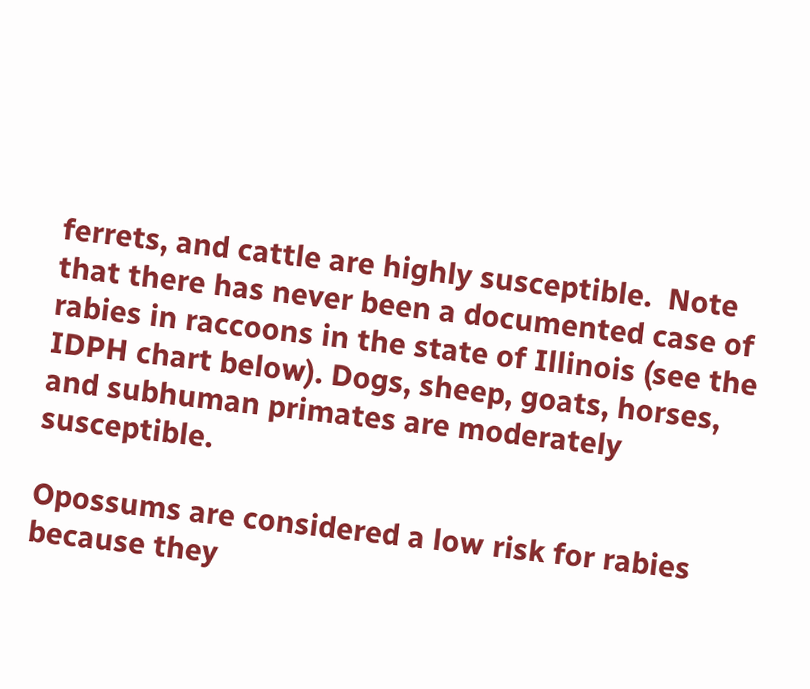ferrets, and cattle are highly susceptible.  Note that there has never been a documented case of rabies in raccoons in the state of Illinois (see the IDPH chart below). Dogs, sheep, goats, horses, and subhuman primates are moderately susceptible.

Opossums are considered a low risk for rabies because they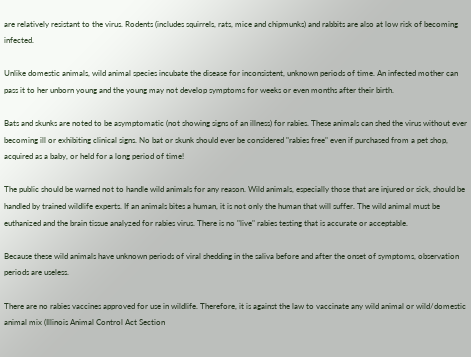are relatively resistant to the virus. Rodents (includes squirrels, rats, mice and chipmunks) and rabbits are also at low risk of becoming infected.

Unlike domestic animals, wild animal species incubate the disease for inconsistent, unknown periods of time. An infected mother can pass it to her unborn young and the young may not develop symptoms for weeks or even months after their birth.

Bats and skunks are noted to be asymptomatic (not showing signs of an illness) for rabies. These animals can shed the virus without ever becoming ill or exhibiting clinical signs. No bat or skunk should ever be considered "rabies free" even if purchased from a pet shop, acquired as a baby, or held for a long period of time!

The public should be warned not to handle wild animals for any reason. Wild animals, especially those that are injured or sick, should be handled by trained wildlife experts. If an animals bites a human, it is not only the human that will suffer. The wild animal must be euthanized and the brain tissue analyzed for rabies virus. There is no "live" rabies testing that is accurate or acceptable.

Because these wild animals have unknown periods of viral shedding in the saliva before and after the onset of symptoms, observation periods are useless.

There are no rabies vaccines approved for use in wildlife. Therefore, it is against the law to vaccinate any wild animal or wild/domestic animal mix (Illinois Animal Control Act Section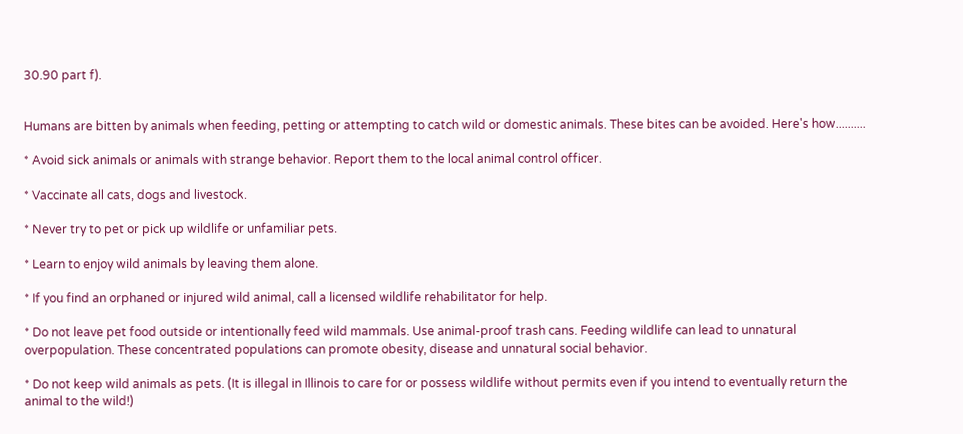30.90 part f).


Humans are bitten by animals when feeding, petting or attempting to catch wild or domestic animals. These bites can be avoided. Here's how..........

* Avoid sick animals or animals with strange behavior. Report them to the local animal control officer.

* Vaccinate all cats, dogs and livestock.

* Never try to pet or pick up wildlife or unfamiliar pets.

* Learn to enjoy wild animals by leaving them alone.

* If you find an orphaned or injured wild animal, call a licensed wildlife rehabilitator for help.

* Do not leave pet food outside or intentionally feed wild mammals. Use animal-proof trash cans. Feeding wildlife can lead to unnatural overpopulation. These concentrated populations can promote obesity, disease and unnatural social behavior.

* Do not keep wild animals as pets. (It is illegal in Illinois to care for or possess wildlife without permits even if you intend to eventually return the animal to the wild!)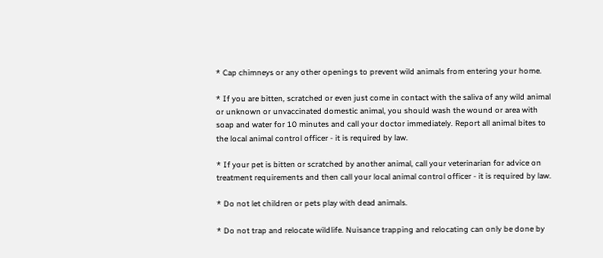* Cap chimneys or any other openings to prevent wild animals from entering your home.

* If you are bitten, scratched or even just come in contact with the saliva of any wild animal or unknown or unvaccinated domestic animal, you should wash the wound or area with soap and water for 10 minutes and call your doctor immediately. Report all animal bites to the local animal control officer - it is required by law.

* If your pet is bitten or scratched by another animal, call your veterinarian for advice on treatment requirements and then call your local animal control officer - it is required by law.

* Do not let children or pets play with dead animals.

* Do not trap and relocate wildlife. Nuisance trapping and relocating can only be done by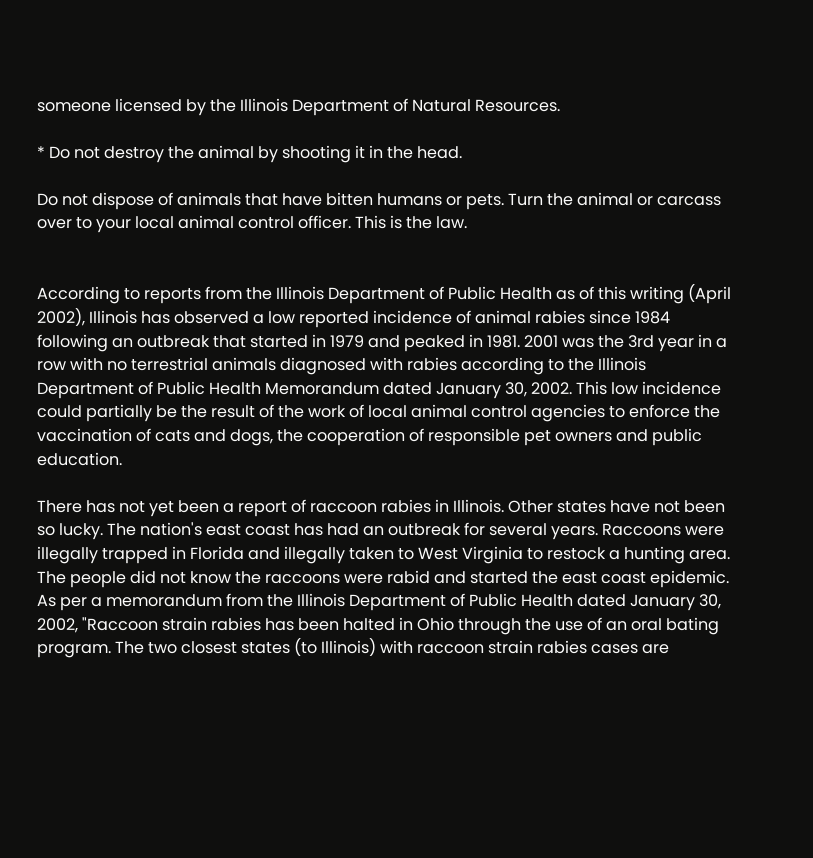someone licensed by the Illinois Department of Natural Resources.

* Do not destroy the animal by shooting it in the head.

Do not dispose of animals that have bitten humans or pets. Turn the animal or carcass over to your local animal control officer. This is the law.


According to reports from the Illinois Department of Public Health as of this writing (April 2002), Illinois has observed a low reported incidence of animal rabies since 1984 following an outbreak that started in 1979 and peaked in 1981. 2001 was the 3rd year in a row with no terrestrial animals diagnosed with rabies according to the Illinois Department of Public Health Memorandum dated January 30, 2002. This low incidence could partially be the result of the work of local animal control agencies to enforce the vaccination of cats and dogs, the cooperation of responsible pet owners and public education.

There has not yet been a report of raccoon rabies in Illinois. Other states have not been so lucky. The nation's east coast has had an outbreak for several years. Raccoons were illegally trapped in Florida and illegally taken to West Virginia to restock a hunting area. The people did not know the raccoons were rabid and started the east coast epidemic. As per a memorandum from the Illinois Department of Public Health dated January 30, 2002, "Raccoon strain rabies has been halted in Ohio through the use of an oral bating program. The two closest states (to Illinois) with raccoon strain rabies cases are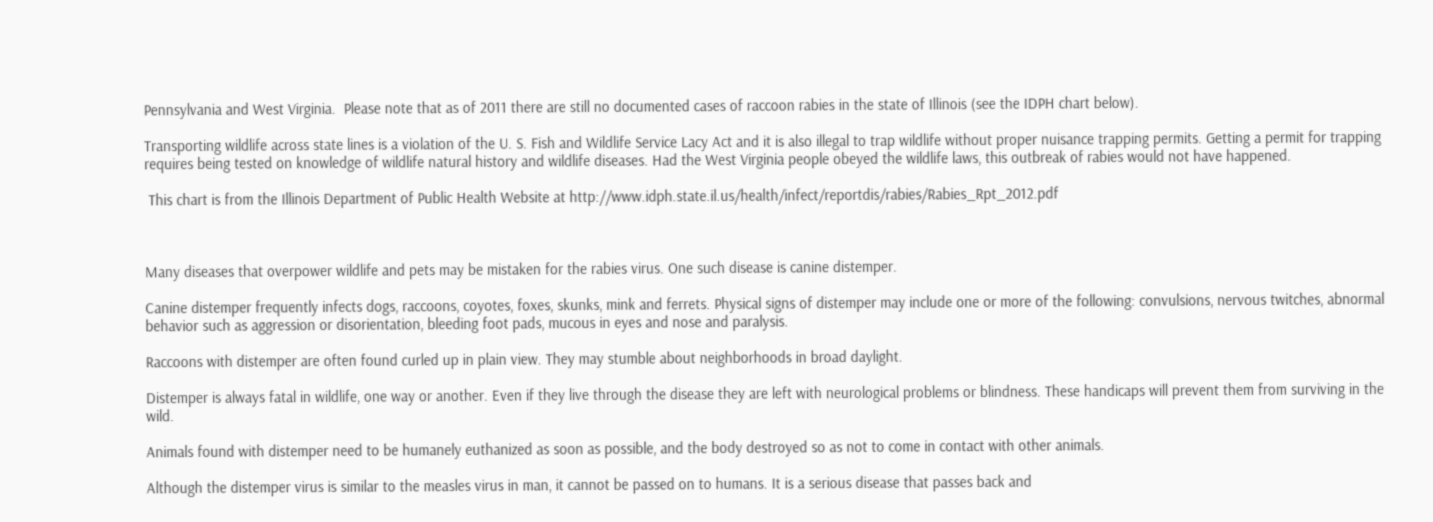Pennsylvania and West Virginia.  Please note that as of 2011 there are still no documented cases of raccoon rabies in the state of Illinois (see the IDPH chart below).

Transporting wildlife across state lines is a violation of the U. S. Fish and Wildlife Service Lacy Act and it is also illegal to trap wildlife without proper nuisance trapping permits. Getting a permit for trapping requires being tested on knowledge of wildlife natural history and wildlife diseases. Had the West Virginia people obeyed the wildlife laws, this outbreak of rabies would not have happened.

 This chart is from the Illinois Department of Public Health Website at http://www.idph.state.il.us/health/infect/reportdis/rabies/Rabies_Rpt_2012.pdf



Many diseases that overpower wildlife and pets may be mistaken for the rabies virus. One such disease is canine distemper.

Canine distemper frequently infects dogs, raccoons, coyotes, foxes, skunks, mink and ferrets. Physical signs of distemper may include one or more of the following: convulsions, nervous twitches, abnormal behavior such as aggression or disorientation, bleeding foot pads, mucous in eyes and nose and paralysis.

Raccoons with distemper are often found curled up in plain view. They may stumble about neighborhoods in broad daylight.

Distemper is always fatal in wildlife, one way or another. Even if they live through the disease they are left with neurological problems or blindness. These handicaps will prevent them from surviving in the wild.

Animals found with distemper need to be humanely euthanized as soon as possible, and the body destroyed so as not to come in contact with other animals.

Although the distemper virus is similar to the measles virus in man, it cannot be passed on to humans. It is a serious disease that passes back and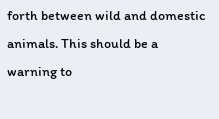forth between wild and domestic animals. This should be a warning to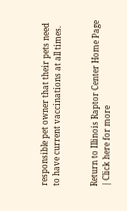responsible pet owner that their pets need to have current vaccinations at all times.


Return to Illinois Raptor Center Home Page | Click here for more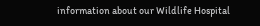information about our Wildlife Hospital